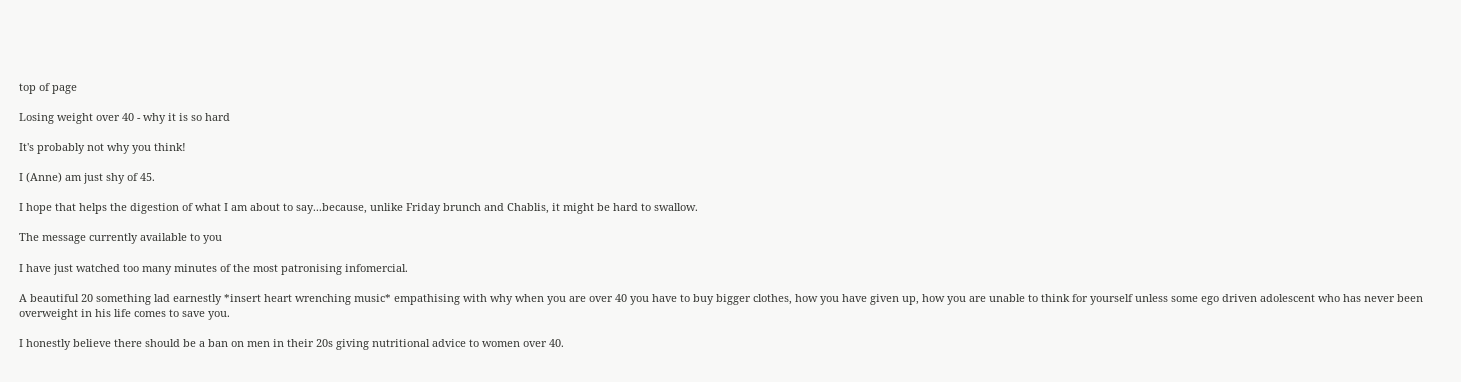top of page

Losing weight over 40 - why it is so hard

It's probably not why you think!

I (Anne) am just shy of 45.

I hope that helps the digestion of what I am about to say...because, unlike Friday brunch and Chablis, it might be hard to swallow.

The message currently available to you

I have just watched too many minutes of the most patronising infomercial.

A beautiful 20 something lad earnestly *insert heart wrenching music* empathising with why when you are over 40 you have to buy bigger clothes, how you have given up, how you are unable to think for yourself unless some ego driven adolescent who has never been overweight in his life comes to save you.

I honestly believe there should be a ban on men in their 20s giving nutritional advice to women over 40.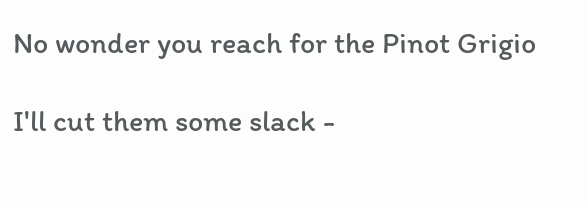No wonder you reach for the Pinot Grigio

I'll cut them some slack -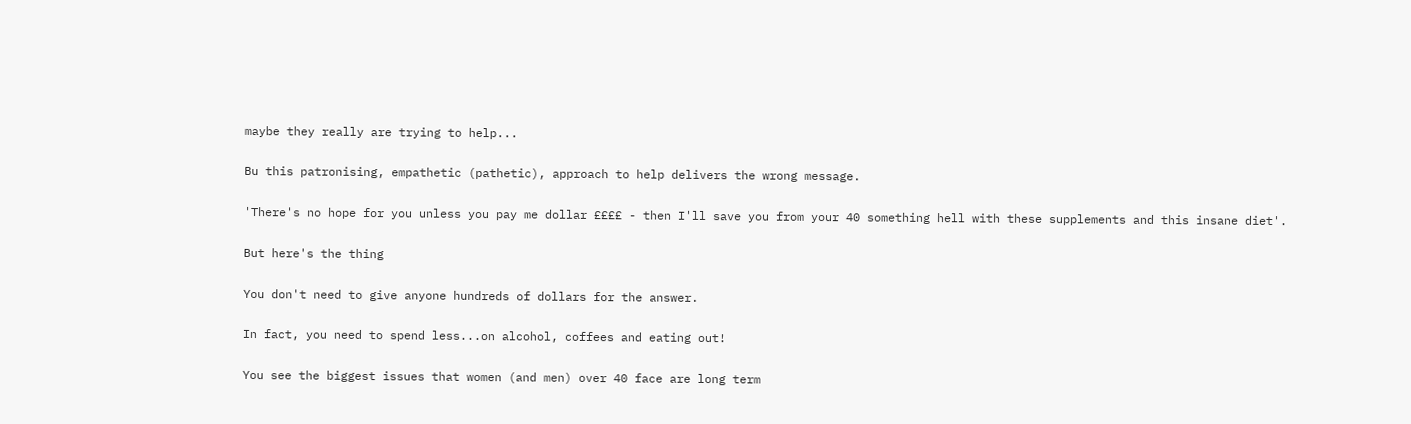maybe they really are trying to help...

Bu this patronising, empathetic (pathetic), approach to help delivers the wrong message.

'There's no hope for you unless you pay me dollar ££££ - then I'll save you from your 40 something hell with these supplements and this insane diet'.

But here's the thing

You don't need to give anyone hundreds of dollars for the answer.

In fact, you need to spend less...on alcohol, coffees and eating out!

You see the biggest issues that women (and men) over 40 face are long term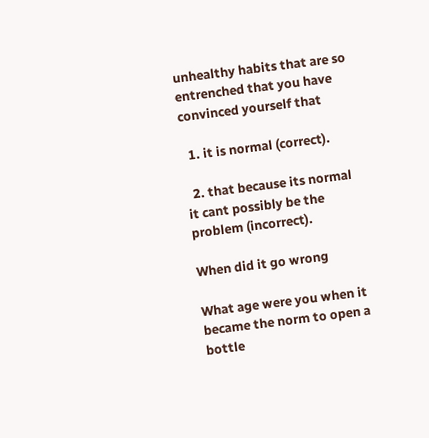unhealthy habits that are so entrenched that you have convinced yourself that

  1. it is normal (correct).

  2. that because its normal it cant possibly be the problem (incorrect).

When did it go wrong

What age were you when it became the norm to open a bottle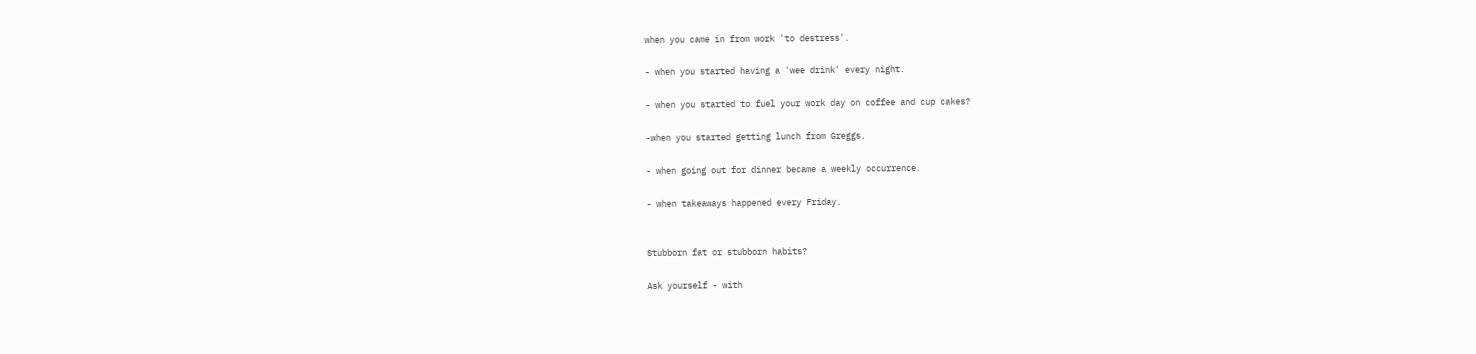when you came in from work 'to destress'.

- when you started having a 'wee drink' every night.

- when you started to fuel your work day on coffee and cup cakes?

-when you started getting lunch from Greggs.

- when going out for dinner became a weekly occurrence.

- when takeaways happened every Friday.


Stubborn fat or stubborn habits?

Ask yourself - with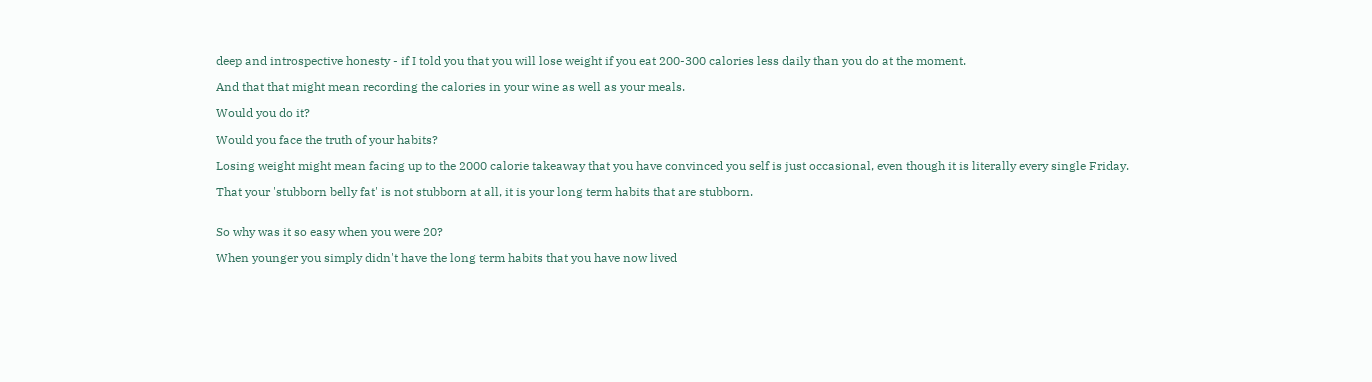deep and introspective honesty - if I told you that you will lose weight if you eat 200-300 calories less daily than you do at the moment.

And that that might mean recording the calories in your wine as well as your meals.

Would you do it?

Would you face the truth of your habits?

Losing weight might mean facing up to the 2000 calorie takeaway that you have convinced you self is just occasional, even though it is literally every single Friday.

That your 'stubborn belly fat' is not stubborn at all, it is your long term habits that are stubborn.


So why was it so easy when you were 20?

When younger you simply didn't have the long term habits that you have now lived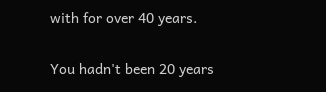with for over 40 years.

You hadn't been 20 years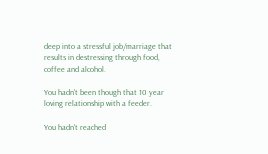deep into a stressful job/marriage that results in destressing through food, coffee and alcohol.

You hadn't been though that 10 year loving relationship with a feeder.

You hadn't reached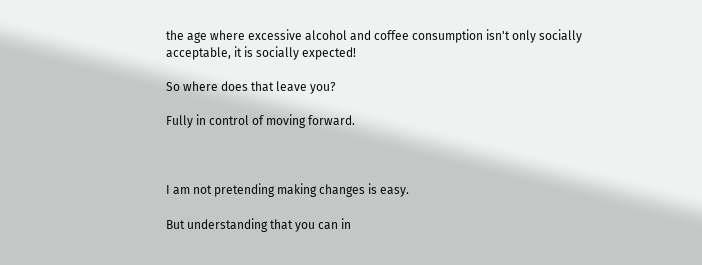the age where excessive alcohol and coffee consumption isn't only socially acceptable, it is socially expected!

So where does that leave you?

Fully in control of moving forward.



I am not pretending making changes is easy.

But understanding that you can in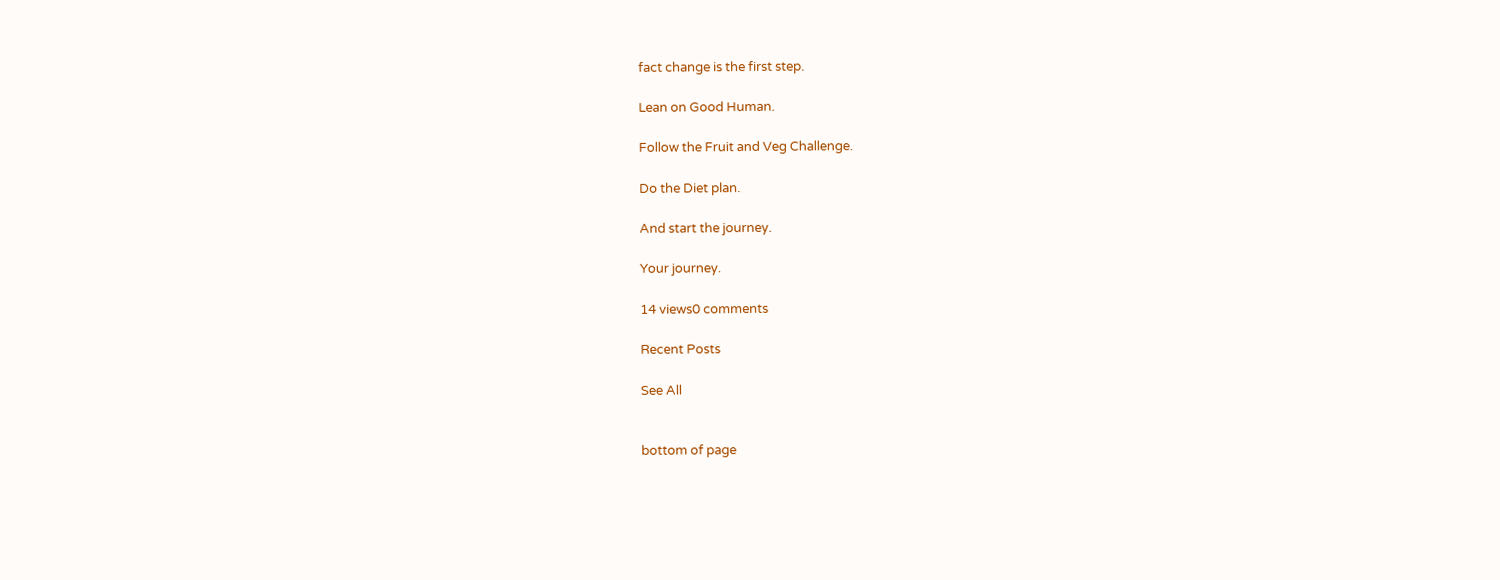fact change is the first step.

Lean on Good Human.

Follow the Fruit and Veg Challenge.

Do the Diet plan.

And start the journey.

Your journey.

14 views0 comments

Recent Posts

See All


bottom of page